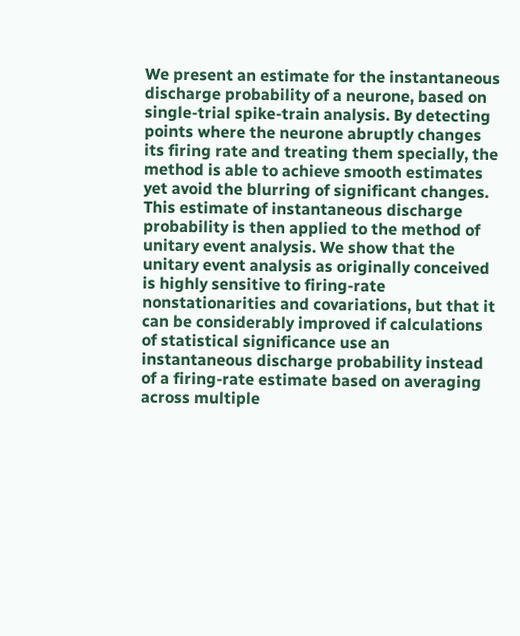We present an estimate for the instantaneous discharge probability of a neurone, based on single-trial spike-train analysis. By detecting points where the neurone abruptly changes its firing rate and treating them specially, the method is able to achieve smooth estimates yet avoid the blurring of significant changes. This estimate of instantaneous discharge probability is then applied to the method of unitary event analysis. We show that the unitary event analysis as originally conceived is highly sensitive to firing-rate nonstationarities and covariations, but that it can be considerably improved if calculations of statistical significance use an instantaneous discharge probability instead of a firing-rate estimate based on averaging across multiple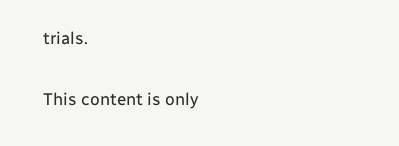trials.

This content is only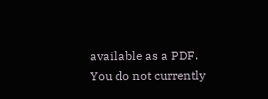available as a PDF.
You do not currently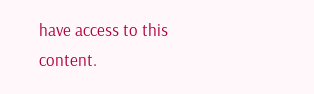have access to this content.